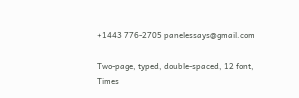+1443 776-2705 panelessays@gmail.com

Two-page, typed, double-spaced, 12 font, Times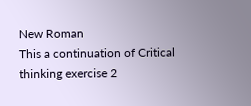New Roman
This a continuation of Critical thinking exercise 2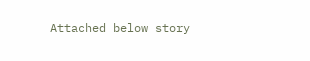Attached below story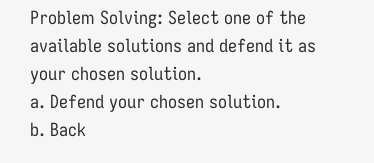Problem Solving: Select one of the available solutions and defend it as your chosen solution.
a. Defend your chosen solution.
b. Back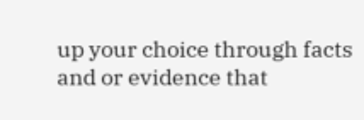up your choice through facts and or evidence that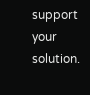support your solution.